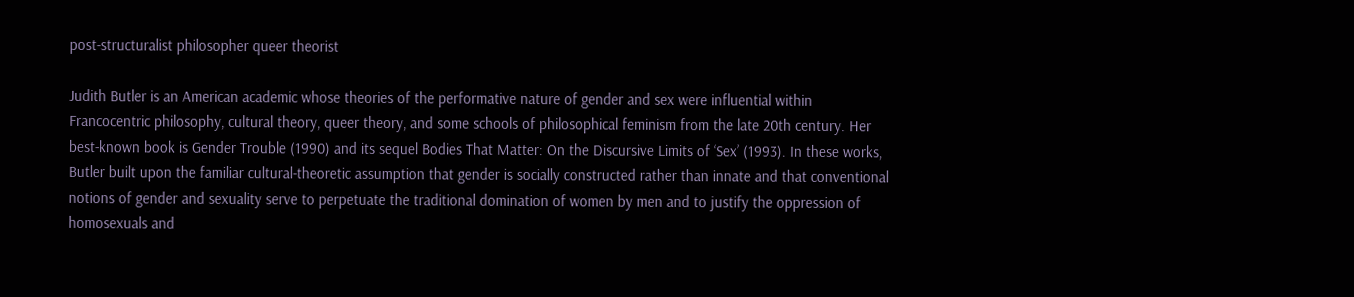post-structuralist philosopher queer theorist

Judith Butler is an American academic whose theories of the performative nature of gender and sex were influential within Francocentric philosophy, cultural theory, queer theory, and some schools of philosophical feminism from the late 20th century. Her best-known book is Gender Trouble (1990) and its sequel Bodies That Matter: On the Discursive Limits of ‘Sex’ (1993). In these works, Butler built upon the familiar cultural-theoretic assumption that gender is socially constructed rather than innate and that conventional notions of gender and sexuality serve to perpetuate the traditional domination of women by men and to justify the oppression of homosexuals and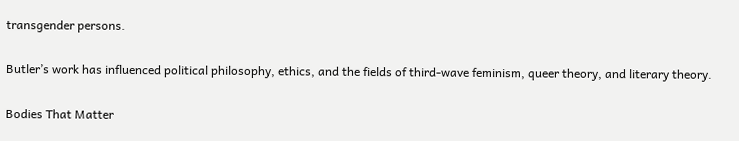transgender persons.

Butler’s work has influenced political philosophy, ethics, and the fields of third-wave feminism, queer theory, and literary theory.

Bodies That Matter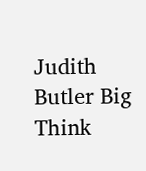Judith Butler Big Think